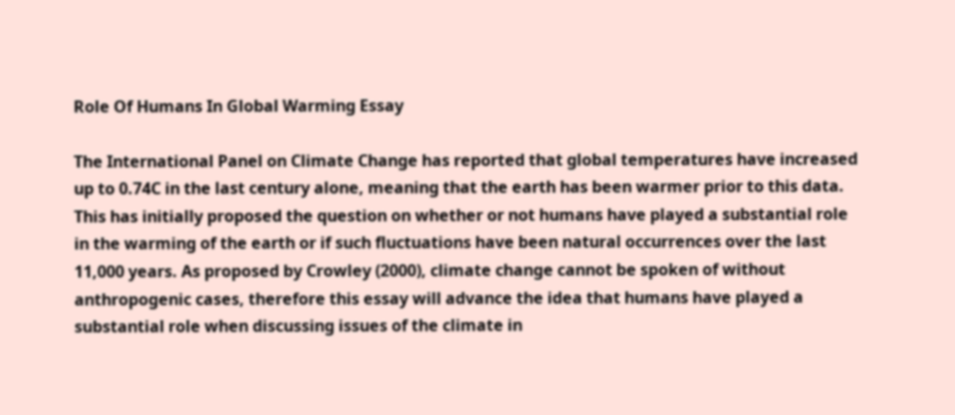Role Of Humans In Global Warming Essay

The International Panel on Climate Change has reported that global temperatures have increased up to 0.74C in the last century alone, meaning that the earth has been warmer prior to this data. This has initially proposed the question on whether or not humans have played a substantial role in the warming of the earth or if such fluctuations have been natural occurrences over the last 11,000 years. As proposed by Crowley (2000), climate change cannot be spoken of without anthropogenic cases, therefore this essay will advance the idea that humans have played a substantial role when discussing issues of the climate in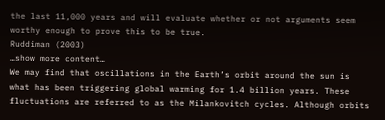the last 11,000 years and will evaluate whether or not arguments seem worthy enough to prove this to be true.
Ruddiman (2003)
…show more content…
We may find that oscillations in the Earth’s orbit around the sun is what has been triggering global warming for 1.4 billion years. These fluctuations are referred to as the Milankovitch cycles. Although orbits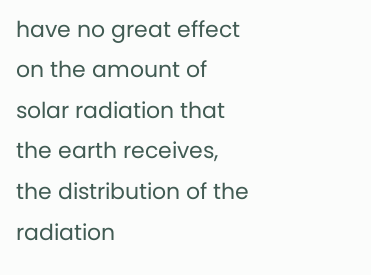have no great effect on the amount of solar radiation that the earth receives, the distribution of the radiation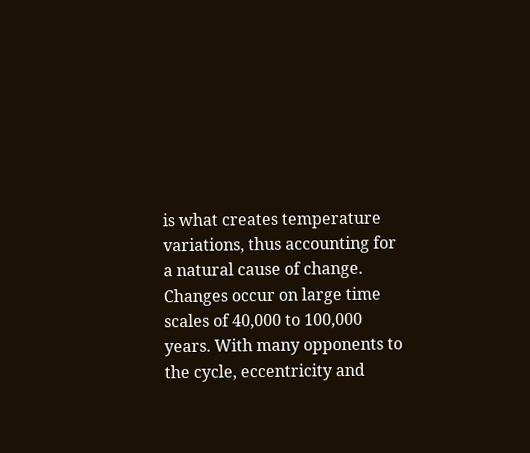is what creates temperature variations, thus accounting for a natural cause of change. Changes occur on large time scales of 40,000 to 100,000 years. With many opponents to the cycle, eccentricity and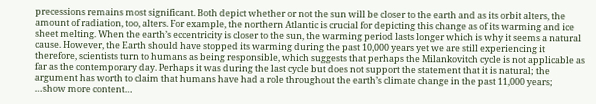precessions remains most significant. Both depict whether or not the sun will be closer to the earth and as its orbit alters, the amount of radiation, too, alters. For example, the northern Atlantic is crucial for depicting this change as of its warming and ice sheet melting. When the earth’s eccentricity is closer to the sun, the warming period lasts longer which is why it seems a natural cause. However, the Earth should have stopped its warming during the past 10,000 years yet we are still experiencing it therefore, scientists turn to humans as being responsible, which suggests that perhaps the Milankovitch cycle is not applicable as far as the contemporary day. Perhaps it was during the last cycle but does not support the statement that it is natural; the argument has worth to claim that humans have had a role throughout the earth’s climate change in the past 11,000 years; …show more content…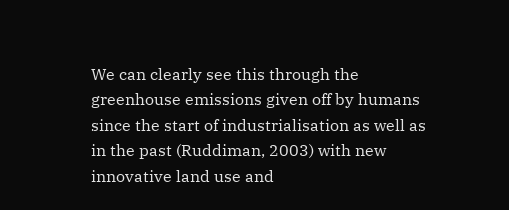We can clearly see this through the greenhouse emissions given off by humans since the start of industrialisation as well as in the past (Ruddiman, 2003) with new innovative land use and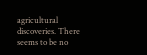agricultural discoveries. There seems to be no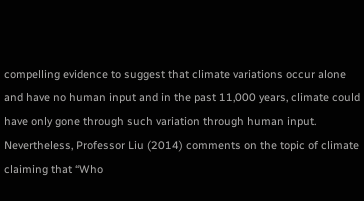compelling evidence to suggest that climate variations occur alone and have no human input and in the past 11,000 years, climate could have only gone through such variation through human input. Nevertheless, Professor Liu (2014) comments on the topic of climate claiming that “Who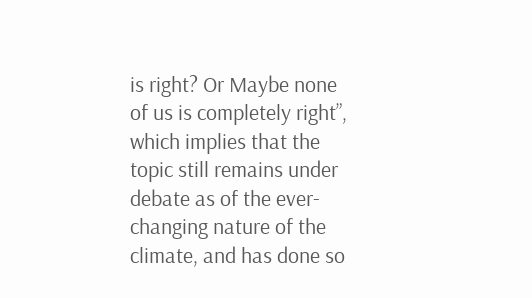is right? Or Maybe none of us is completely right”, which implies that the topic still remains under debate as of the ever-changing nature of the climate, and has done so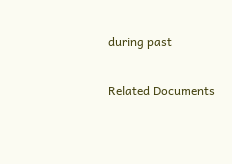during past

Related Documents